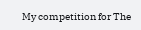My competition for The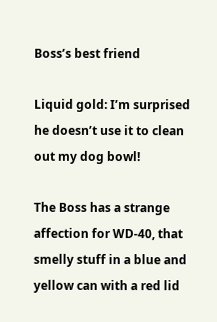Boss’s best friend

Liquid gold: I’m surprised he doesn’t use it to clean out my dog bowl!

The Boss has a strange affection for WD-40, that smelly stuff in a blue and yellow can with a red lid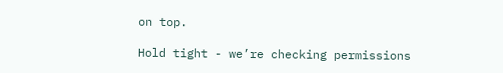on top.

Hold tight - we’re checking permissions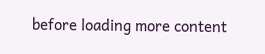before loading more content